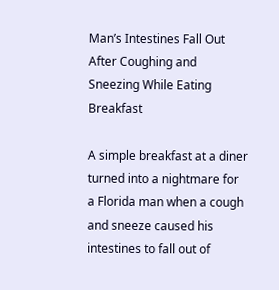Man’s Intestines Fall Out After Coughing and Sneezing While Eating Breakfast

A simple breakfast at a diner turned into a nightmare for a Florida man when a cough and sneeze caused his intestines to fall out of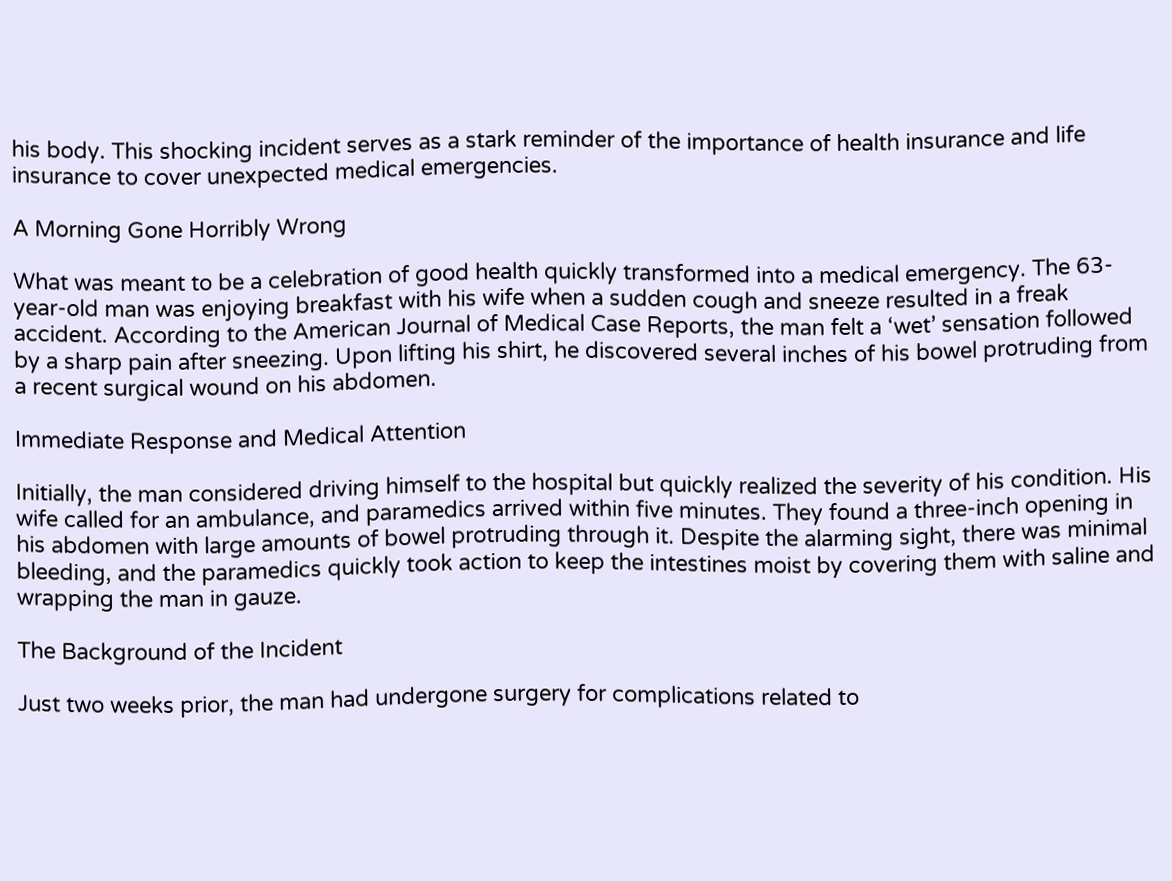his body. This shocking incident serves as a stark reminder of the importance of health insurance and life insurance to cover unexpected medical emergencies.

A Morning Gone Horribly Wrong

What was meant to be a celebration of good health quickly transformed into a medical emergency. The 63-year-old man was enjoying breakfast with his wife when a sudden cough and sneeze resulted in a freak accident. According to the American Journal of Medical Case Reports, the man felt a ‘wet’ sensation followed by a sharp pain after sneezing. Upon lifting his shirt, he discovered several inches of his bowel protruding from a recent surgical wound on his abdomen.

Immediate Response and Medical Attention

Initially, the man considered driving himself to the hospital but quickly realized the severity of his condition. His wife called for an ambulance, and paramedics arrived within five minutes. They found a three-inch opening in his abdomen with large amounts of bowel protruding through it. Despite the alarming sight, there was minimal bleeding, and the paramedics quickly took action to keep the intestines moist by covering them with saline and wrapping the man in gauze.

The Background of the Incident

Just two weeks prior, the man had undergone surgery for complications related to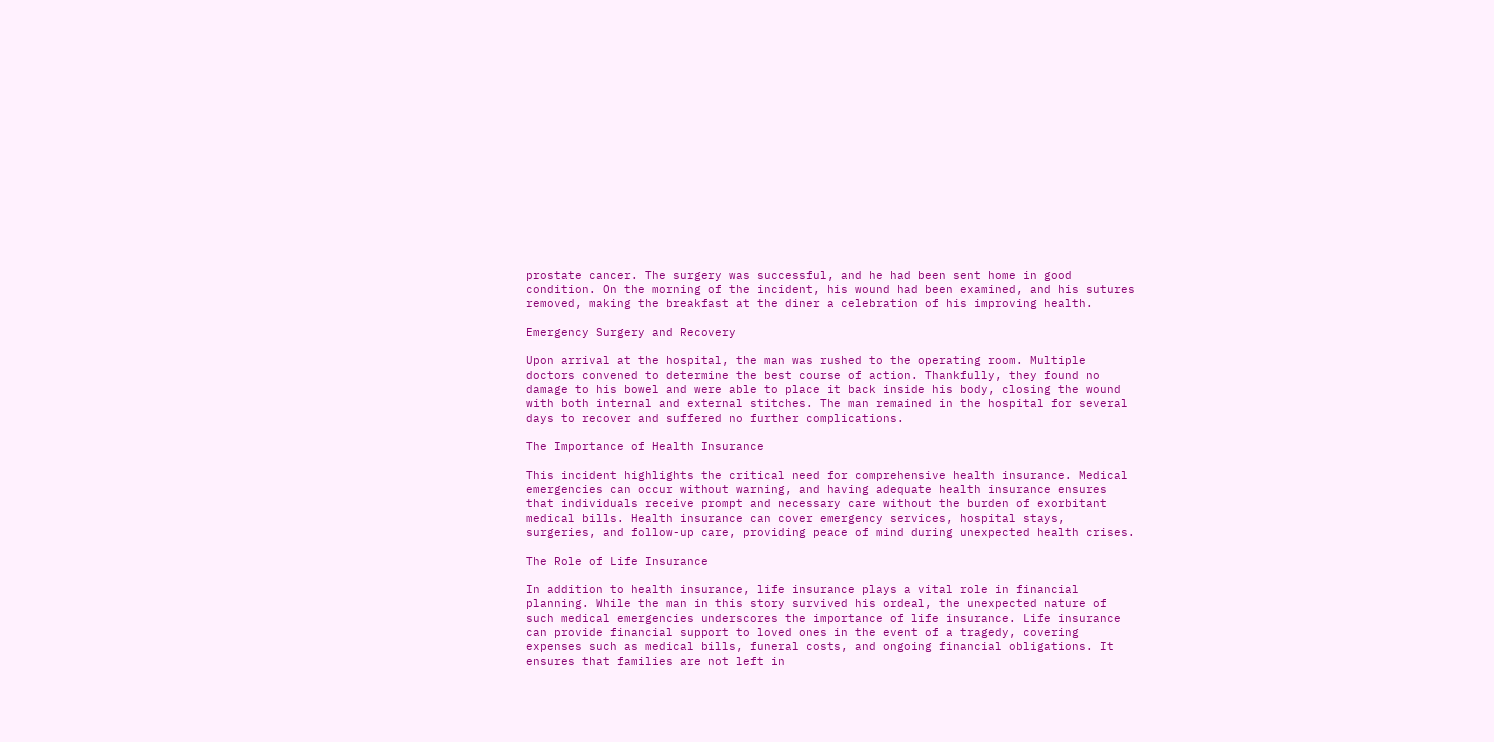prostate cancer. The surgery was successful, and he had been sent home in good condition. On the morning of the incident, his wound had been examined, and his sutures removed, making the breakfast at the diner a celebration of his improving health.

Emergency Surgery and Recovery

Upon arrival at the hospital, the man was rushed to the operating room. Multiple doctors convened to determine the best course of action. Thankfully, they found no damage to his bowel and were able to place it back inside his body, closing the wound with both internal and external stitches. The man remained in the hospital for several days to recover and suffered no further complications.

The Importance of Health Insurance

This incident highlights the critical need for comprehensive health insurance. Medical emergencies can occur without warning, and having adequate health insurance ensures that individuals receive prompt and necessary care without the burden of exorbitant medical bills. Health insurance can cover emergency services, hospital stays, surgeries, and follow-up care, providing peace of mind during unexpected health crises.

The Role of Life Insurance

In addition to health insurance, life insurance plays a vital role in financial planning. While the man in this story survived his ordeal, the unexpected nature of such medical emergencies underscores the importance of life insurance. Life insurance can provide financial support to loved ones in the event of a tragedy, covering expenses such as medical bills, funeral costs, and ongoing financial obligations. It ensures that families are not left in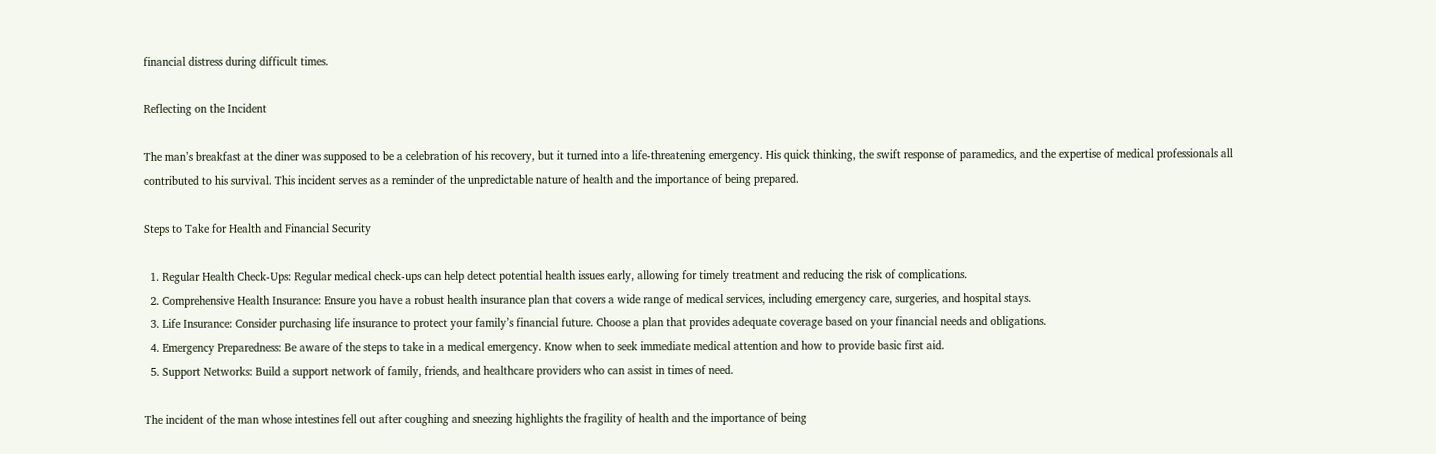financial distress during difficult times.

Reflecting on the Incident

The man’s breakfast at the diner was supposed to be a celebration of his recovery, but it turned into a life-threatening emergency. His quick thinking, the swift response of paramedics, and the expertise of medical professionals all contributed to his survival. This incident serves as a reminder of the unpredictable nature of health and the importance of being prepared.

Steps to Take for Health and Financial Security

  1. Regular Health Check-Ups: Regular medical check-ups can help detect potential health issues early, allowing for timely treatment and reducing the risk of complications.
  2. Comprehensive Health Insurance: Ensure you have a robust health insurance plan that covers a wide range of medical services, including emergency care, surgeries, and hospital stays.
  3. Life Insurance: Consider purchasing life insurance to protect your family’s financial future. Choose a plan that provides adequate coverage based on your financial needs and obligations.
  4. Emergency Preparedness: Be aware of the steps to take in a medical emergency. Know when to seek immediate medical attention and how to provide basic first aid.
  5. Support Networks: Build a support network of family, friends, and healthcare providers who can assist in times of need.

The incident of the man whose intestines fell out after coughing and sneezing highlights the fragility of health and the importance of being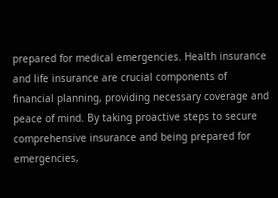prepared for medical emergencies. Health insurance and life insurance are crucial components of financial planning, providing necessary coverage and peace of mind. By taking proactive steps to secure comprehensive insurance and being prepared for emergencies,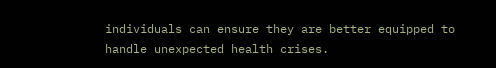individuals can ensure they are better equipped to handle unexpected health crises.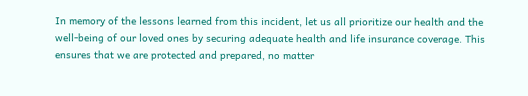In memory of the lessons learned from this incident, let us all prioritize our health and the well-being of our loved ones by securing adequate health and life insurance coverage. This ensures that we are protected and prepared, no matter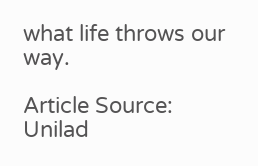what life throws our way.

Article Source: Unilad